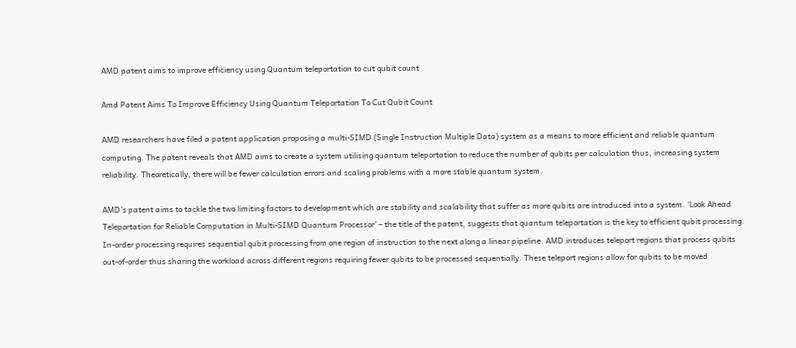AMD patent aims to improve efficiency using Quantum teleportation to cut qubit count

Amd Patent Aims To Improve Efficiency Using Quantum Teleportation To Cut Qubit Count

AMD researchers have filed a patent application proposing a multi-SIMD (Single Instruction Multiple Data) system as a means to more efficient and reliable quantum computing. The patent reveals that AMD aims to create a system utilising quantum teleportation to reduce the number of qubits per calculation thus, increasing system reliability. Theoretically, there will be fewer calculation errors and scaling problems with a more stable quantum system.

AMD’s patent aims to tackle the two limiting factors to development which are stability and scalability that suffer as more qubits are introduced into a system. ‘Look Ahead Teleportation for Reliable Computation in Multi-SIMD Quantum Processor’ – the title of the patent, suggests that quantum teleportation is the key to efficient qubit processing. In-order processing requires sequential qubit processing from one region of instruction to the next along a linear pipeline. AMD introduces teleport regions that process qubits out-of-order thus sharing the workload across different regions requiring fewer qubits to be processed sequentially. These teleport regions allow for qubits to be moved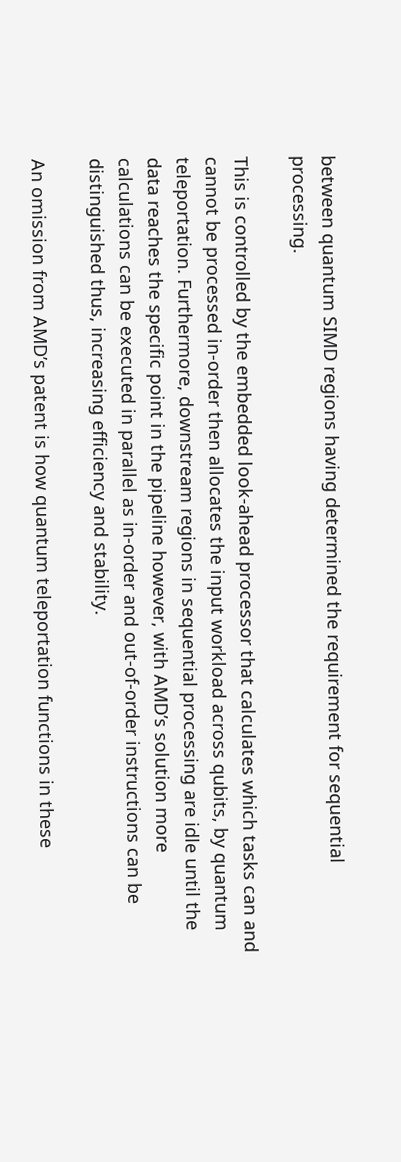between quantum SIMD regions having determined the requirement for sequential processing.

This is controlled by the embedded look-ahead processor that calculates which tasks can and cannot be processed in-order then allocates the input workload across qubits, by quantum teleportation. Furthermore, downstream regions in sequential processing are idle until the data reaches the specific point in the pipeline however, with AMD’s solution more calculations can be executed in parallel as in-order and out-of-order instructions can be distinguished thus, increasing efficiency and stability.

An omission from AMD’s patent is how quantum teleportation functions in these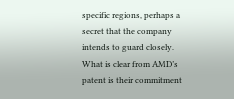specific regions, perhaps a secret that the company intends to guard closely. What is clear from AMD’s patent is their commitment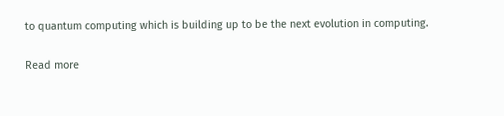to quantum computing which is building up to be the next evolution in computing.

Read more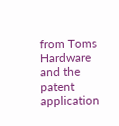from Toms Hardware and the patent application